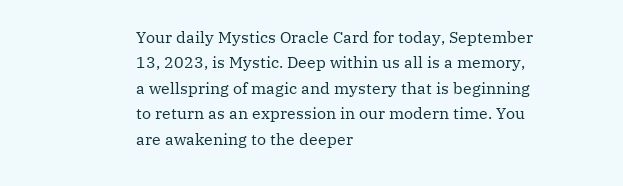Your daily Mystics Oracle Card for today, September 13, 2023, is Mystic. Deep within us all is a memory, a wellspring of magic and mystery that is beginning to return as an expression in our modern time. You are awakening to the deeper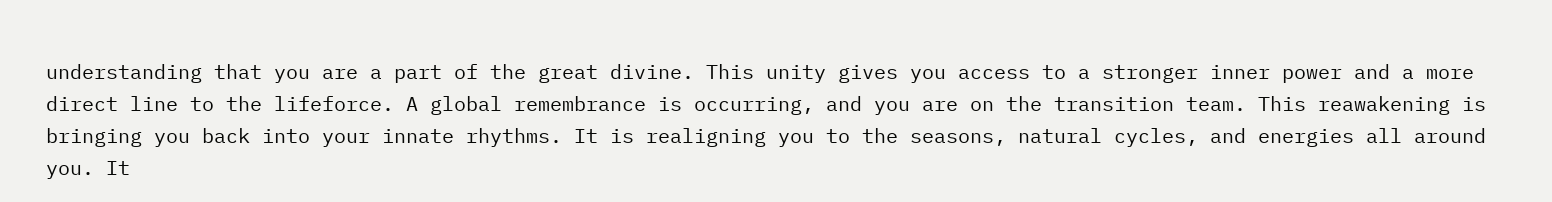understanding that you are a part of the great divine. This unity gives you access to a stronger inner power and a more direct line to the lifeforce. A global remembrance is occurring, and you are on the transition team. This reawakening is bringing you back into your innate rhythms. It is realigning you to the seasons, natural cycles, and energies all around you. It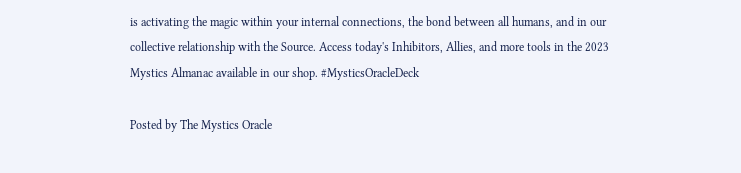is activating the magic within your internal connections, the bond between all humans, and in our collective relationship with the Source. Access today's Inhibitors, Allies, and more tools in the 2023 Mystics Almanac available in our shop. #MysticsOracleDeck

Posted by The Mystics Oracle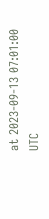at 2023-09-13 07:01:00 UTC